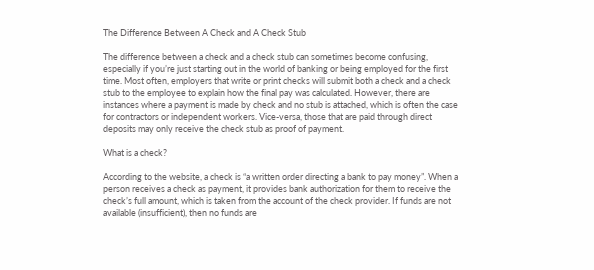The Difference Between A Check and A Check Stub

The difference between a check and a check stub can sometimes become confusing, especially if you’re just starting out in the world of banking or being employed for the first time. Most often, employers that write or print checks will submit both a check and a check stub to the employee to explain how the final pay was calculated. However, there are instances where a payment is made by check and no stub is attached, which is often the case for contractors or independent workers. Vice-versa, those that are paid through direct deposits may only receive the check stub as proof of payment.

What is a check?

According to the website, a check is “a written order directing a bank to pay money”. When a person receives a check as payment, it provides bank authorization for them to receive the check’s full amount, which is taken from the account of the check provider. If funds are not available (insufficient), then no funds are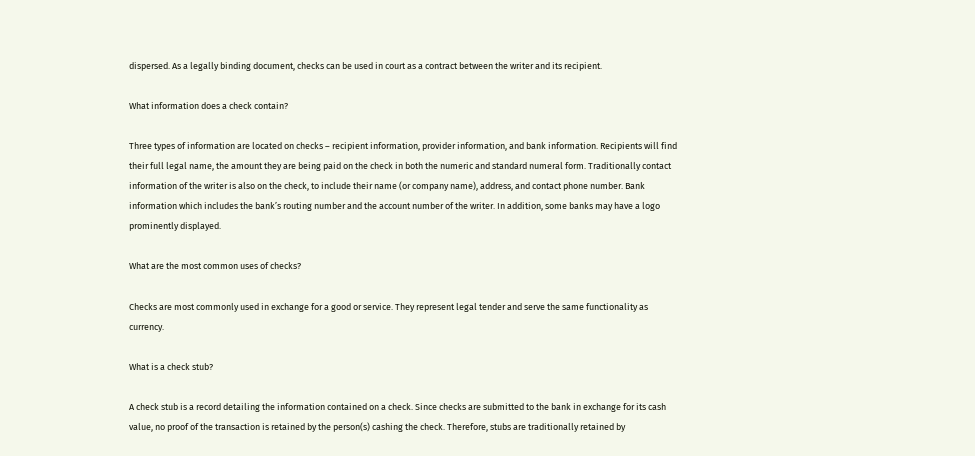dispersed. As a legally binding document, checks can be used in court as a contract between the writer and its recipient.

What information does a check contain?

Three types of information are located on checks – recipient information, provider information, and bank information. Recipients will find their full legal name, the amount they are being paid on the check in both the numeric and standard numeral form. Traditionally contact information of the writer is also on the check, to include their name (or company name), address, and contact phone number. Bank information which includes the bank’s routing number and the account number of the writer. In addition, some banks may have a logo prominently displayed.

What are the most common uses of checks?

Checks are most commonly used in exchange for a good or service. They represent legal tender and serve the same functionality as currency.

What is a check stub?

A check stub is a record detailing the information contained on a check. Since checks are submitted to the bank in exchange for its cash value, no proof of the transaction is retained by the person(s) cashing the check. Therefore, stubs are traditionally retained by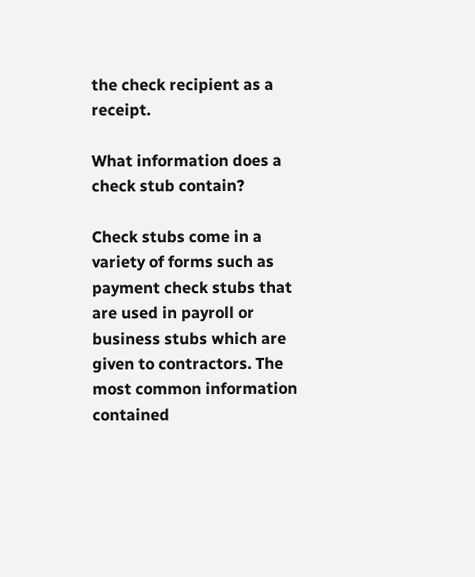the check recipient as a receipt.

What information does a check stub contain?

Check stubs come in a variety of forms such as payment check stubs that are used in payroll or business stubs which are given to contractors. The most common information contained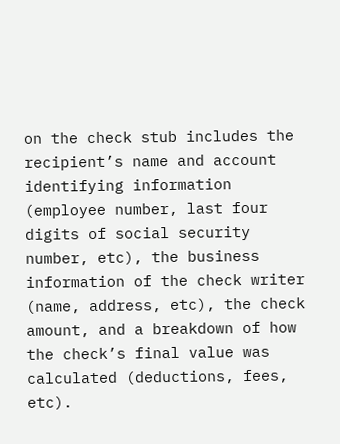on the check stub includes the recipient’s name and account identifying information (employee number, last four digits of social security number, etc), the business information of the check writer (name, address, etc), the check amount, and a breakdown of how the check’s final value was calculated (deductions, fees, etc).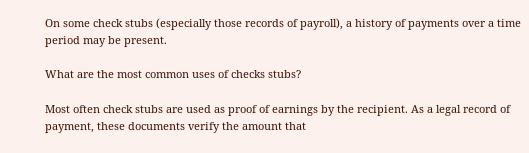On some check stubs (especially those records of payroll), a history of payments over a time period may be present.

What are the most common uses of checks stubs?

Most often check stubs are used as proof of earnings by the recipient. As a legal record of payment, these documents verify the amount that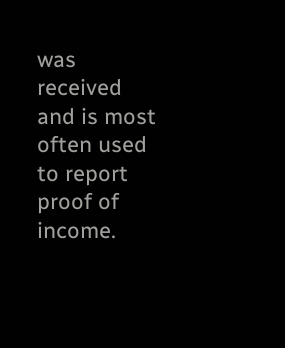was received and is most often used to report proof of income.